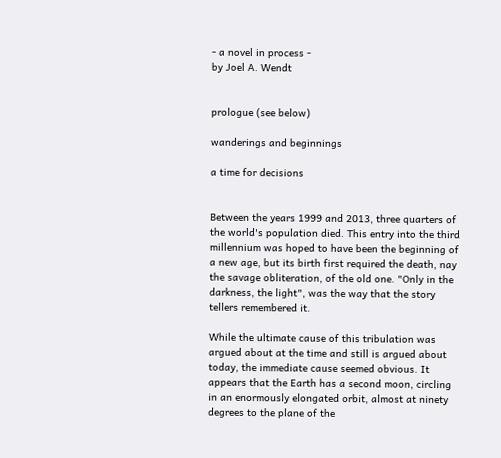- a novel in process -
by Joel A. Wendt


prologue (see below)

wanderings and beginnings

a time for decisions


Between the years 1999 and 2013, three quarters of the world's population died. This entry into the third millennium was hoped to have been the beginning of a new age, but its birth first required the death, nay the savage obliteration, of the old one. "Only in the darkness, the light", was the way that the story tellers remembered it.

While the ultimate cause of this tribulation was argued about at the time and still is argued about today, the immediate cause seemed obvious. It appears that the Earth has a second moon, circling in an enormously elongated orbit, almost at ninety degrees to the plane of the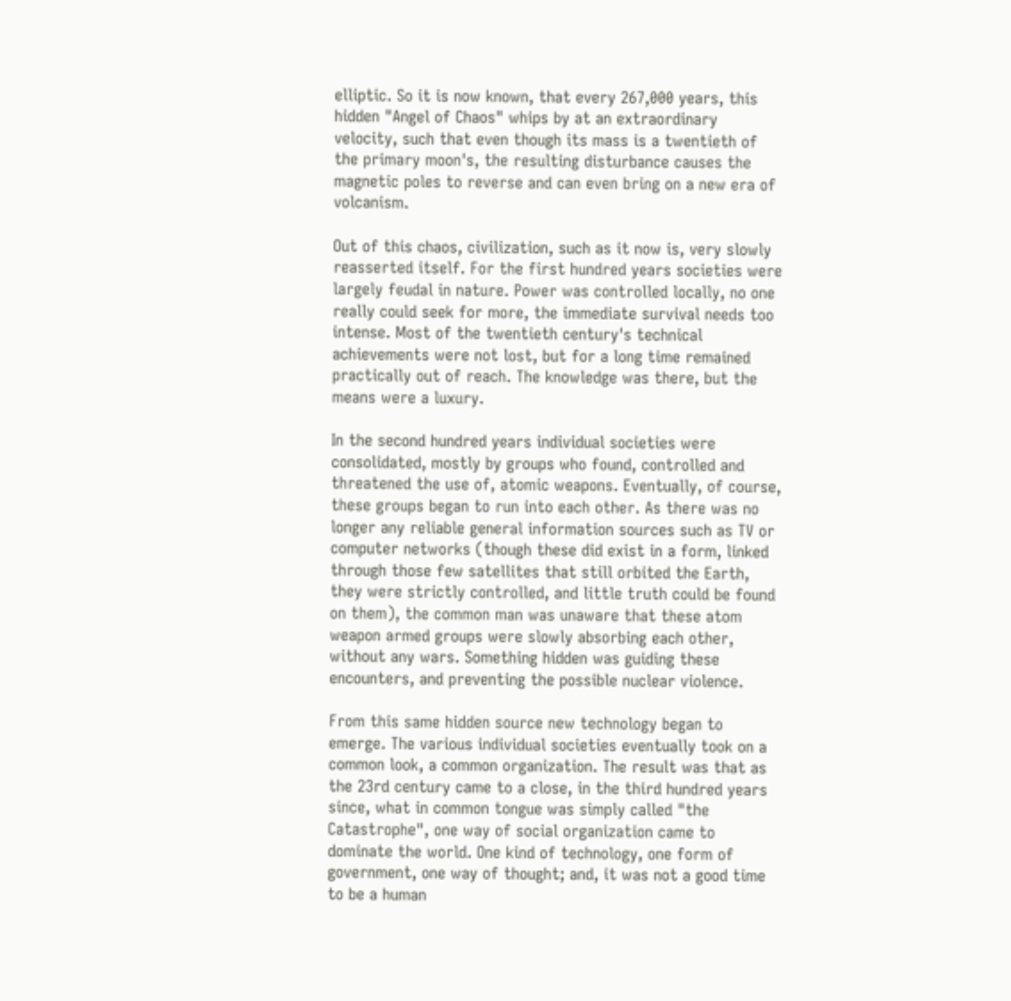elliptic. So it is now known, that every 267,000 years, this hidden "Angel of Chaos" whips by at an extraordinary velocity, such that even though its mass is a twentieth of the primary moon's, the resulting disturbance causes the magnetic poles to reverse and can even bring on a new era of volcanism.

Out of this chaos, civilization, such as it now is, very slowly reasserted itself. For the first hundred years societies were largely feudal in nature. Power was controlled locally, no one really could seek for more, the immediate survival needs too intense. Most of the twentieth century's technical achievements were not lost, but for a long time remained practically out of reach. The knowledge was there, but the means were a luxury.

In the second hundred years individual societies were consolidated, mostly by groups who found, controlled and threatened the use of, atomic weapons. Eventually, of course, these groups began to run into each other. As there was no longer any reliable general information sources such as TV or computer networks (though these did exist in a form, linked through those few satellites that still orbited the Earth, they were strictly controlled, and little truth could be found on them), the common man was unaware that these atom weapon armed groups were slowly absorbing each other, without any wars. Something hidden was guiding these encounters, and preventing the possible nuclear violence.

From this same hidden source new technology began to emerge. The various individual societies eventually took on a common look, a common organization. The result was that as the 23rd century came to a close, in the third hundred years since, what in common tongue was simply called "the Catastrophe", one way of social organization came to dominate the world. One kind of technology, one form of government, one way of thought; and, it was not a good time to be a human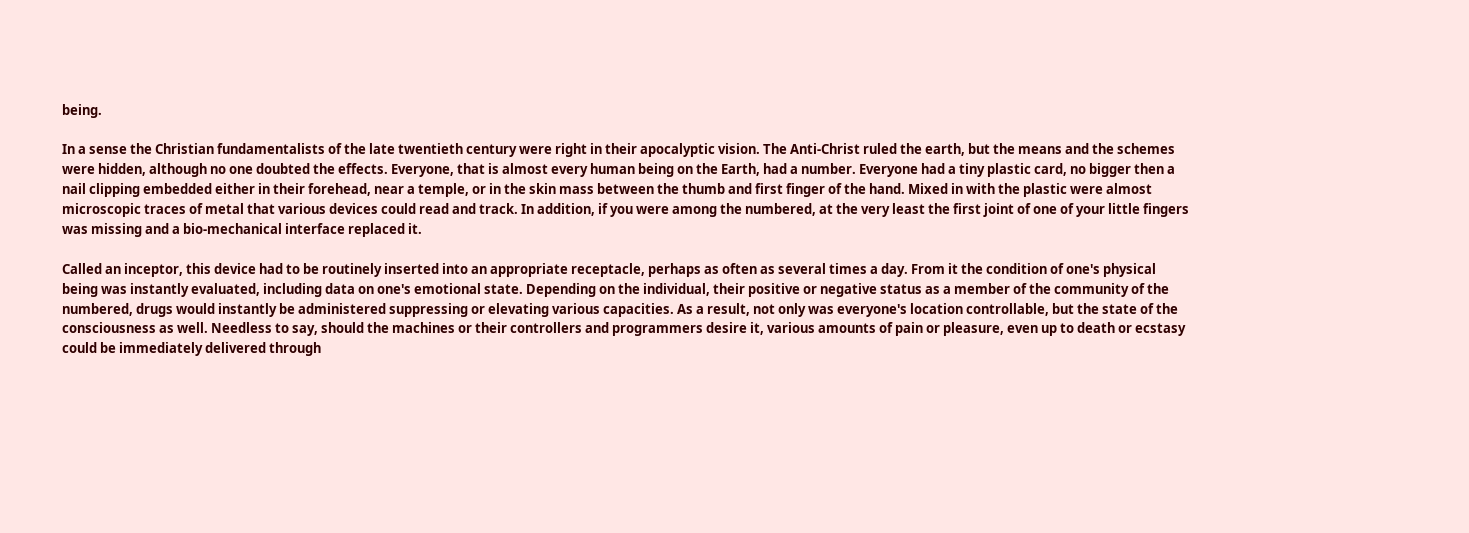being.

In a sense the Christian fundamentalists of the late twentieth century were right in their apocalyptic vision. The Anti-Christ ruled the earth, but the means and the schemes were hidden, although no one doubted the effects. Everyone, that is almost every human being on the Earth, had a number. Everyone had a tiny plastic card, no bigger then a nail clipping embedded either in their forehead, near a temple, or in the skin mass between the thumb and first finger of the hand. Mixed in with the plastic were almost microscopic traces of metal that various devices could read and track. In addition, if you were among the numbered, at the very least the first joint of one of your little fingers was missing and a bio-mechanical interface replaced it.

Called an inceptor, this device had to be routinely inserted into an appropriate receptacle, perhaps as often as several times a day. From it the condition of one's physical being was instantly evaluated, including data on one's emotional state. Depending on the individual, their positive or negative status as a member of the community of the numbered, drugs would instantly be administered suppressing or elevating various capacities. As a result, not only was everyone's location controllable, but the state of the consciousness as well. Needless to say, should the machines or their controllers and programmers desire it, various amounts of pain or pleasure, even up to death or ecstasy could be immediately delivered through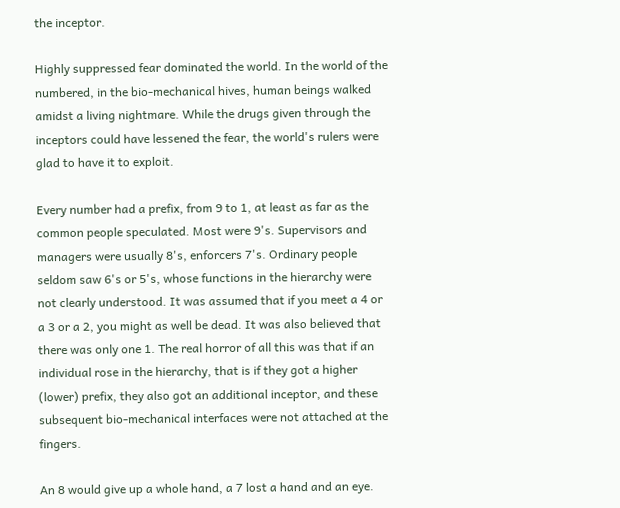the inceptor.

Highly suppressed fear dominated the world. In the world of the numbered, in the bio-mechanical hives, human beings walked amidst a living nightmare. While the drugs given through the inceptors could have lessened the fear, the world's rulers were glad to have it to exploit.

Every number had a prefix, from 9 to 1, at least as far as the common people speculated. Most were 9's. Supervisors and managers were usually 8's, enforcers 7's. Ordinary people seldom saw 6's or 5's, whose functions in the hierarchy were not clearly understood. It was assumed that if you meet a 4 or a 3 or a 2, you might as well be dead. It was also believed that there was only one 1. The real horror of all this was that if an individual rose in the hierarchy, that is if they got a higher (lower) prefix, they also got an additional inceptor, and these subsequent bio-mechanical interfaces were not attached at the fingers.

An 8 would give up a whole hand, a 7 lost a hand and an eye.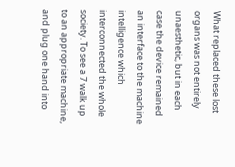What replaced these lost organs was not entirely unaesthetic, but in each case the device remained an interface to the machine intelligence which interconnected the whole society. To see a 7 walk up to an appropriate machine, and plug one hand into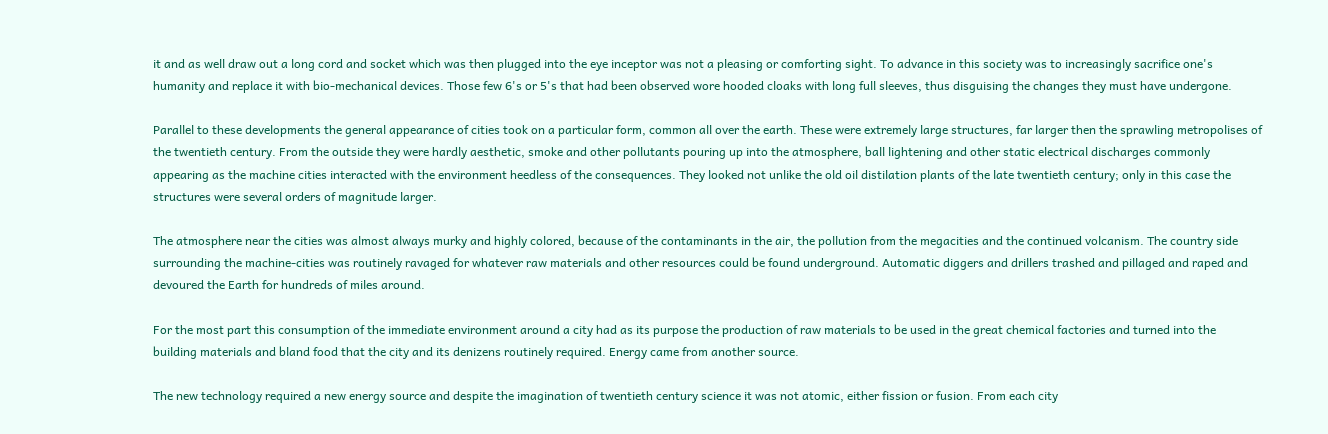it and as well draw out a long cord and socket which was then plugged into the eye inceptor was not a pleasing or comforting sight. To advance in this society was to increasingly sacrifice one's humanity and replace it with bio-mechanical devices. Those few 6's or 5's that had been observed wore hooded cloaks with long full sleeves, thus disguising the changes they must have undergone.

Parallel to these developments the general appearance of cities took on a particular form, common all over the earth. These were extremely large structures, far larger then the sprawling metropolises of the twentieth century. From the outside they were hardly aesthetic, smoke and other pollutants pouring up into the atmosphere, ball lightening and other static electrical discharges commonly appearing as the machine cities interacted with the environment heedless of the consequences. They looked not unlike the old oil distilation plants of the late twentieth century; only in this case the structures were several orders of magnitude larger.

The atmosphere near the cities was almost always murky and highly colored, because of the contaminants in the air, the pollution from the megacities and the continued volcanism. The country side surrounding the machine-cities was routinely ravaged for whatever raw materials and other resources could be found underground. Automatic diggers and drillers trashed and pillaged and raped and devoured the Earth for hundreds of miles around.

For the most part this consumption of the immediate environment around a city had as its purpose the production of raw materials to be used in the great chemical factories and turned into the building materials and bland food that the city and its denizens routinely required. Energy came from another source.

The new technology required a new energy source and despite the imagination of twentieth century science it was not atomic, either fission or fusion. From each city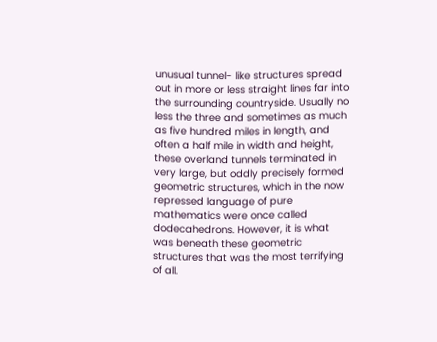unusual tunnel- like structures spread out in more or less straight lines far into the surrounding countryside. Usually no less the three and sometimes as much as five hundred miles in length, and often a half mile in width and height, these overland tunnels terminated in very large, but oddly precisely formed geometric structures, which in the now repressed language of pure mathematics were once called dodecahedrons. However, it is what was beneath these geometric structures that was the most terrifying of all.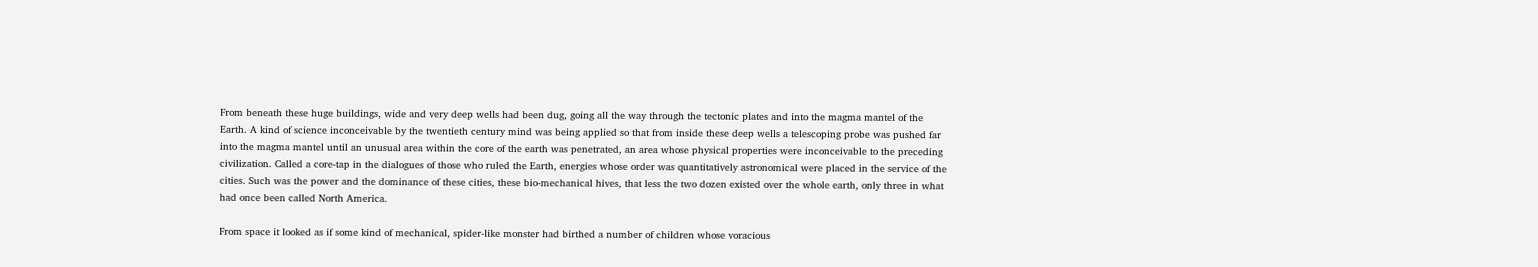From beneath these huge buildings, wide and very deep wells had been dug, going all the way through the tectonic plates and into the magma mantel of the Earth. A kind of science inconceivable by the twentieth century mind was being applied so that from inside these deep wells a telescoping probe was pushed far into the magma mantel until an unusual area within the core of the earth was penetrated, an area whose physical properties were inconceivable to the preceding civilization. Called a core-tap in the dialogues of those who ruled the Earth, energies whose order was quantitatively astronomical were placed in the service of the cities. Such was the power and the dominance of these cities, these bio-mechanical hives, that less the two dozen existed over the whole earth, only three in what had once been called North America.

From space it looked as if some kind of mechanical, spider-like monster had birthed a number of children whose voracious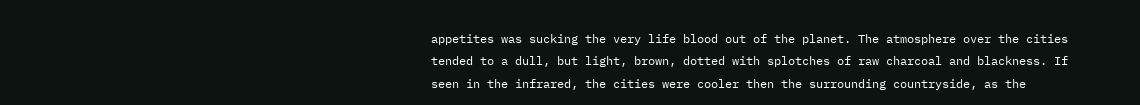appetites was sucking the very life blood out of the planet. The atmosphere over the cities tended to a dull, but light, brown, dotted with splotches of raw charcoal and blackness. If seen in the infrared, the cities were cooler then the surrounding countryside, as the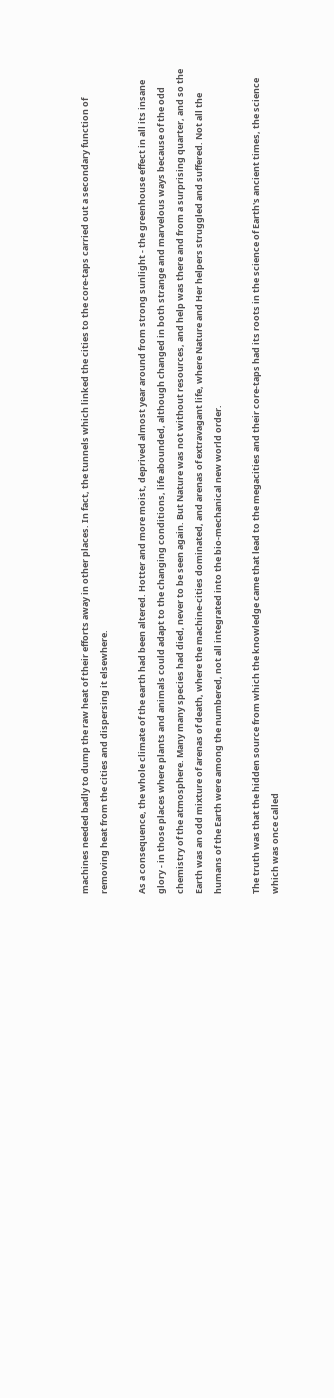machines needed badly to dump the raw heat of their efforts away in other places. In fact, the tunnels which linked the cities to the core-taps carried out a secondary function of removing heat from the cities and dispersing it elsewhere.

As a consequence, the whole climate of the earth had been altered. Hotter and more moist, deprived almost year around from strong sunlight - the greenhouse effect in all its insane glory - in those places where plants and animals could adapt to the changing conditions, life abounded, although changed in both strange and marvelous ways because of the odd chemistry of the atmosphere. Many many species had died, never to be seen again. But Nature was not without resources, and help was there and from a surprising quarter, and so the Earth was an odd mixture of arenas of death, where the machine-cities dominated, and arenas of extravagant life, where Nature and Her helpers struggled and suffered. Not all the humans of the Earth were among the numbered, not all integrated into the bio-mechanical new world order.

The truth was that the hidden source from which the knowledge came that lead to the megacities and their core-taps had its roots in the science of Earth's ancient times, the science which was once called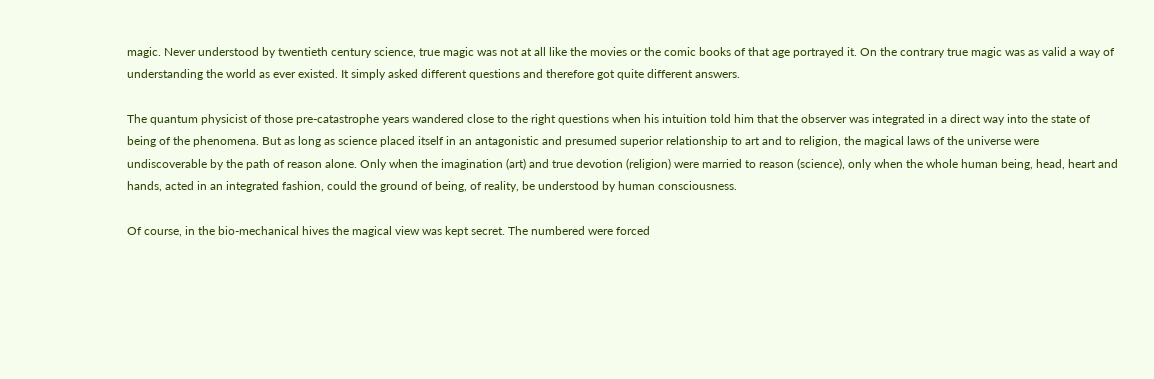magic. Never understood by twentieth century science, true magic was not at all like the movies or the comic books of that age portrayed it. On the contrary true magic was as valid a way of understanding the world as ever existed. It simply asked different questions and therefore got quite different answers.

The quantum physicist of those pre-catastrophe years wandered close to the right questions when his intuition told him that the observer was integrated in a direct way into the state of being of the phenomena. But as long as science placed itself in an antagonistic and presumed superior relationship to art and to religion, the magical laws of the universe were undiscoverable by the path of reason alone. Only when the imagination (art) and true devotion (religion) were married to reason (science), only when the whole human being, head, heart and hands, acted in an integrated fashion, could the ground of being, of reality, be understood by human consciousness.

Of course, in the bio-mechanical hives the magical view was kept secret. The numbered were forced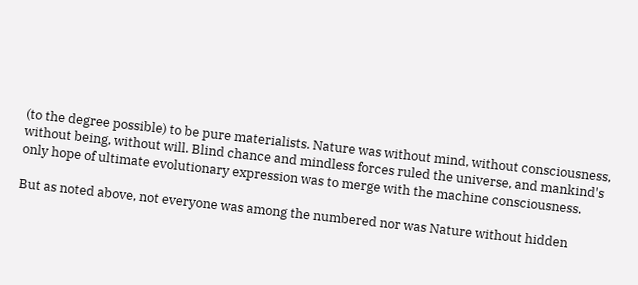(to the degree possible) to be pure materialists. Nature was without mind, without consciousness, without being, without will. Blind chance and mindless forces ruled the universe, and mankind's only hope of ultimate evolutionary expression was to merge with the machine consciousness.

But as noted above, not everyone was among the numbered nor was Nature without hidden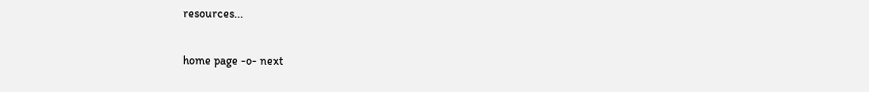resources...

home page -o- next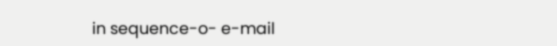in sequence-o- e-mail